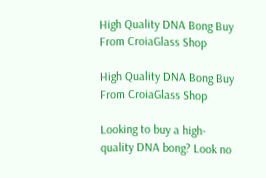High Quality DNA Bong Buy From CroiaGlass Shop

High Quality DNA Bong Buy From CroiaGlass Shop

Looking to buy a high-quality DNA bong? Look no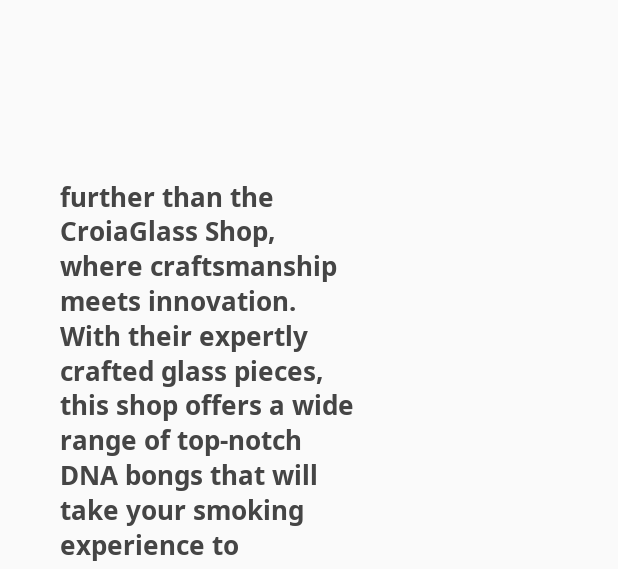further than the CroiaGlass Shop, where craftsmanship meets innovation. With their expertly crafted glass pieces, this shop offers a wide range of top-notch DNA bongs that will take your smoking experience to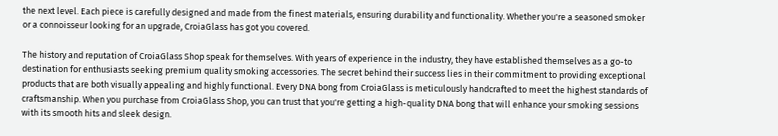the next level. Each piece is carefully designed and made from the finest materials, ensuring durability and functionality. Whether you're a seasoned smoker or a connoisseur looking for an upgrade, CroiaGlass has got you covered.

The history and reputation of CroiaGlass Shop speak for themselves. With years of experience in the industry, they have established themselves as a go-to destination for enthusiasts seeking premium quality smoking accessories. The secret behind their success lies in their commitment to providing exceptional products that are both visually appealing and highly functional. Every DNA bong from CroiaGlass is meticulously handcrafted to meet the highest standards of craftsmanship. When you purchase from CroiaGlass Shop, you can trust that you're getting a high-quality DNA bong that will enhance your smoking sessions with its smooth hits and sleek design.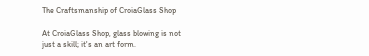The Craftsmanship of CroiaGlass Shop

At CroiaGlass Shop, glass blowing is not just a skill; it's an art form.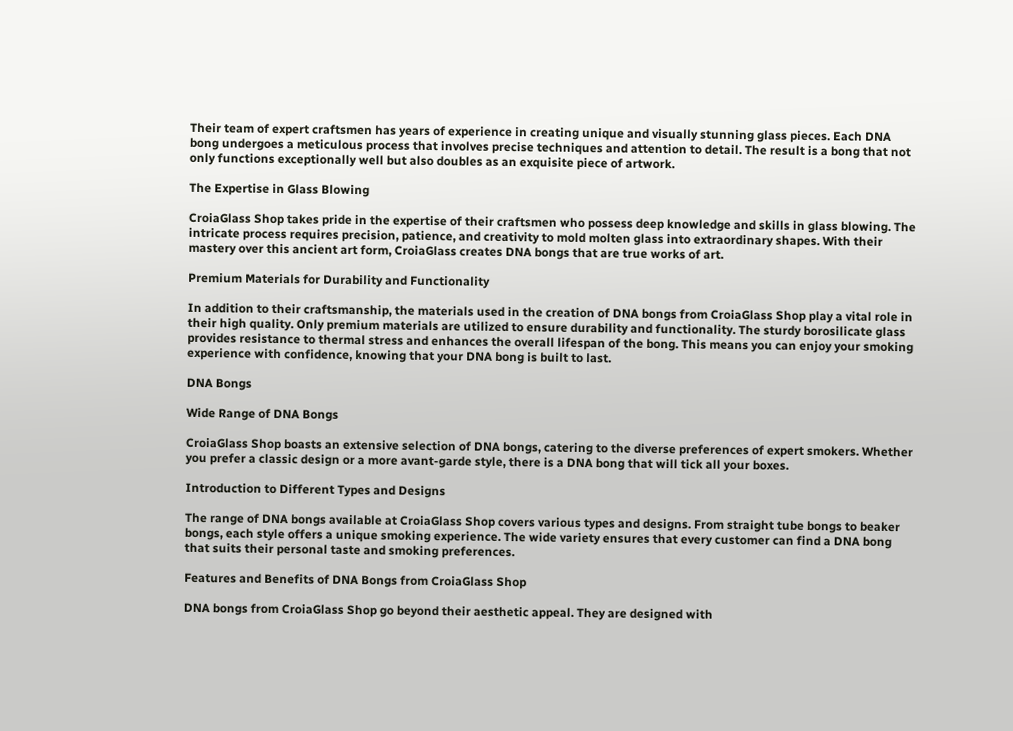Their team of expert craftsmen has years of experience in creating unique and visually stunning glass pieces. Each DNA bong undergoes a meticulous process that involves precise techniques and attention to detail. The result is a bong that not only functions exceptionally well but also doubles as an exquisite piece of artwork.

The Expertise in Glass Blowing

CroiaGlass Shop takes pride in the expertise of their craftsmen who possess deep knowledge and skills in glass blowing. The intricate process requires precision, patience, and creativity to mold molten glass into extraordinary shapes. With their mastery over this ancient art form, CroiaGlass creates DNA bongs that are true works of art.

Premium Materials for Durability and Functionality

In addition to their craftsmanship, the materials used in the creation of DNA bongs from CroiaGlass Shop play a vital role in their high quality. Only premium materials are utilized to ensure durability and functionality. The sturdy borosilicate glass provides resistance to thermal stress and enhances the overall lifespan of the bong. This means you can enjoy your smoking experience with confidence, knowing that your DNA bong is built to last.

DNA Bongs

Wide Range of DNA Bongs

CroiaGlass Shop boasts an extensive selection of DNA bongs, catering to the diverse preferences of expert smokers. Whether you prefer a classic design or a more avant-garde style, there is a DNA bong that will tick all your boxes.

Introduction to Different Types and Designs

The range of DNA bongs available at CroiaGlass Shop covers various types and designs. From straight tube bongs to beaker bongs, each style offers a unique smoking experience. The wide variety ensures that every customer can find a DNA bong that suits their personal taste and smoking preferences.

Features and Benefits of DNA Bongs from CroiaGlass Shop

DNA bongs from CroiaGlass Shop go beyond their aesthetic appeal. They are designed with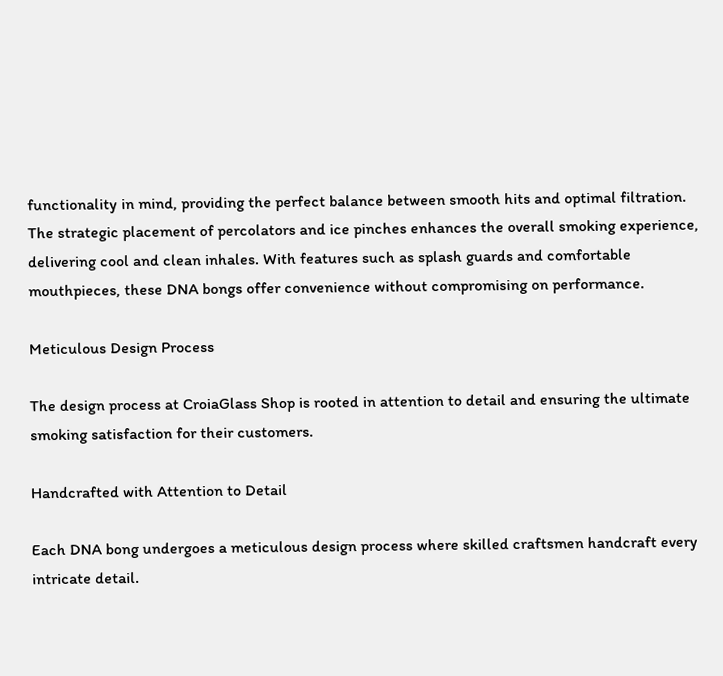functionality in mind, providing the perfect balance between smooth hits and optimal filtration. The strategic placement of percolators and ice pinches enhances the overall smoking experience, delivering cool and clean inhales. With features such as splash guards and comfortable mouthpieces, these DNA bongs offer convenience without compromising on performance.

Meticulous Design Process

The design process at CroiaGlass Shop is rooted in attention to detail and ensuring the ultimate smoking satisfaction for their customers.

Handcrafted with Attention to Detail

Each DNA bong undergoes a meticulous design process where skilled craftsmen handcraft every intricate detail.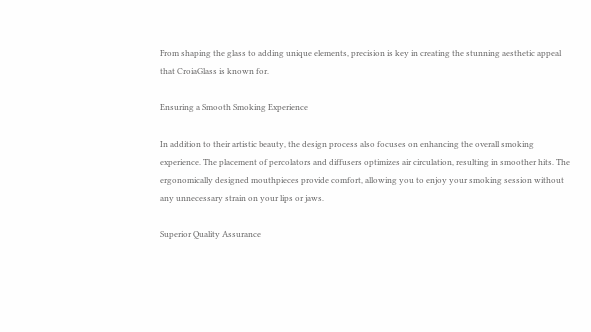From shaping the glass to adding unique elements, precision is key in creating the stunning aesthetic appeal that CroiaGlass is known for.

Ensuring a Smooth Smoking Experience

In addition to their artistic beauty, the design process also focuses on enhancing the overall smoking experience. The placement of percolators and diffusers optimizes air circulation, resulting in smoother hits. The ergonomically designed mouthpieces provide comfort, allowing you to enjoy your smoking session without any unnecessary strain on your lips or jaws.

Superior Quality Assurance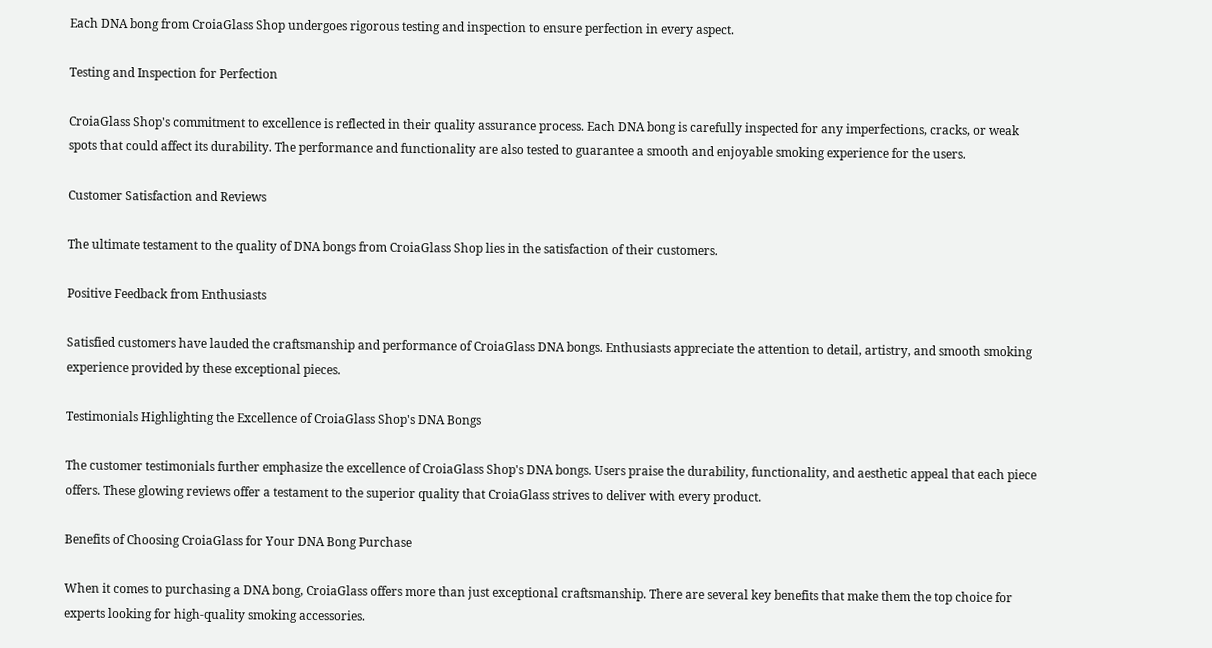Each DNA bong from CroiaGlass Shop undergoes rigorous testing and inspection to ensure perfection in every aspect.

Testing and Inspection for Perfection

CroiaGlass Shop's commitment to excellence is reflected in their quality assurance process. Each DNA bong is carefully inspected for any imperfections, cracks, or weak spots that could affect its durability. The performance and functionality are also tested to guarantee a smooth and enjoyable smoking experience for the users.

Customer Satisfaction and Reviews

The ultimate testament to the quality of DNA bongs from CroiaGlass Shop lies in the satisfaction of their customers.

Positive Feedback from Enthusiasts

Satisfied customers have lauded the craftsmanship and performance of CroiaGlass DNA bongs. Enthusiasts appreciate the attention to detail, artistry, and smooth smoking experience provided by these exceptional pieces.

Testimonials Highlighting the Excellence of CroiaGlass Shop's DNA Bongs

The customer testimonials further emphasize the excellence of CroiaGlass Shop's DNA bongs. Users praise the durability, functionality, and aesthetic appeal that each piece offers. These glowing reviews offer a testament to the superior quality that CroiaGlass strives to deliver with every product.

Benefits of Choosing CroiaGlass for Your DNA Bong Purchase

When it comes to purchasing a DNA bong, CroiaGlass offers more than just exceptional craftsmanship. There are several key benefits that make them the top choice for experts looking for high-quality smoking accessories.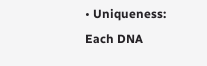• Uniqueness: Each DNA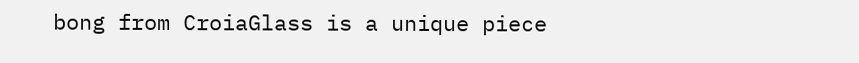bong from CroiaGlass is a unique piece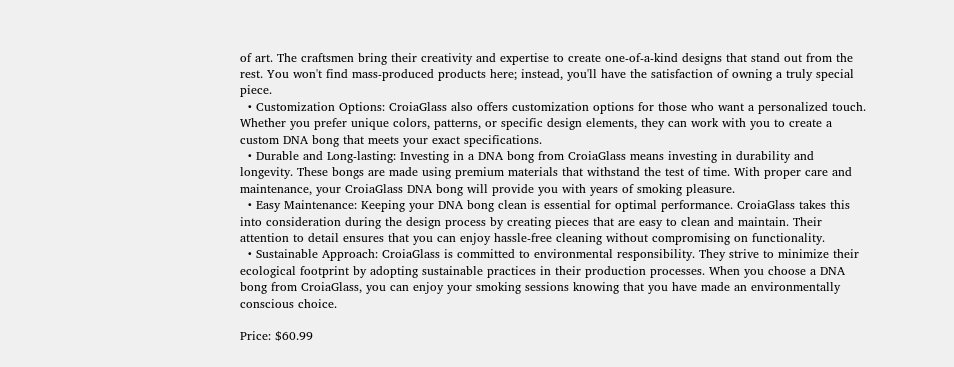of art. The craftsmen bring their creativity and expertise to create one-of-a-kind designs that stand out from the rest. You won't find mass-produced products here; instead, you'll have the satisfaction of owning a truly special piece.
  • Customization Options: CroiaGlass also offers customization options for those who want a personalized touch. Whether you prefer unique colors, patterns, or specific design elements, they can work with you to create a custom DNA bong that meets your exact specifications.
  • Durable and Long-lasting: Investing in a DNA bong from CroiaGlass means investing in durability and longevity. These bongs are made using premium materials that withstand the test of time. With proper care and maintenance, your CroiaGlass DNA bong will provide you with years of smoking pleasure.
  • Easy Maintenance: Keeping your DNA bong clean is essential for optimal performance. CroiaGlass takes this into consideration during the design process by creating pieces that are easy to clean and maintain. Their attention to detail ensures that you can enjoy hassle-free cleaning without compromising on functionality.
  • Sustainable Approach: CroiaGlass is committed to environmental responsibility. They strive to minimize their ecological footprint by adopting sustainable practices in their production processes. When you choose a DNA bong from CroiaGlass, you can enjoy your smoking sessions knowing that you have made an environmentally conscious choice.

Price: $60.99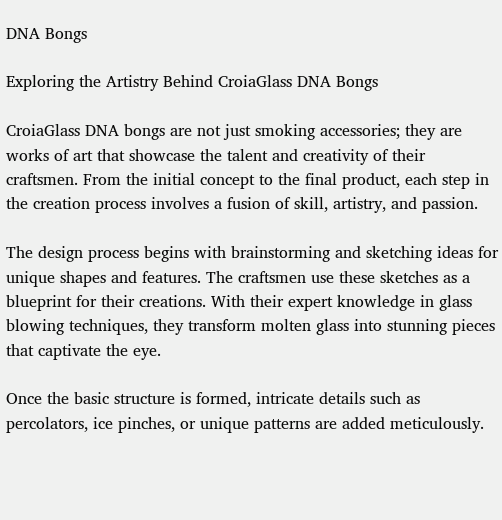DNA Bongs

Exploring the Artistry Behind CroiaGlass DNA Bongs

CroiaGlass DNA bongs are not just smoking accessories; they are works of art that showcase the talent and creativity of their craftsmen. From the initial concept to the final product, each step in the creation process involves a fusion of skill, artistry, and passion.

The design process begins with brainstorming and sketching ideas for unique shapes and features. The craftsmen use these sketches as a blueprint for their creations. With their expert knowledge in glass blowing techniques, they transform molten glass into stunning pieces that captivate the eye.

Once the basic structure is formed, intricate details such as percolators, ice pinches, or unique patterns are added meticulously.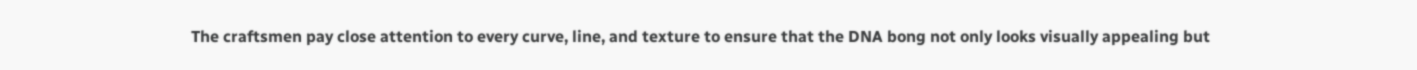The craftsmen pay close attention to every curve, line, and texture to ensure that the DNA bong not only looks visually appealing but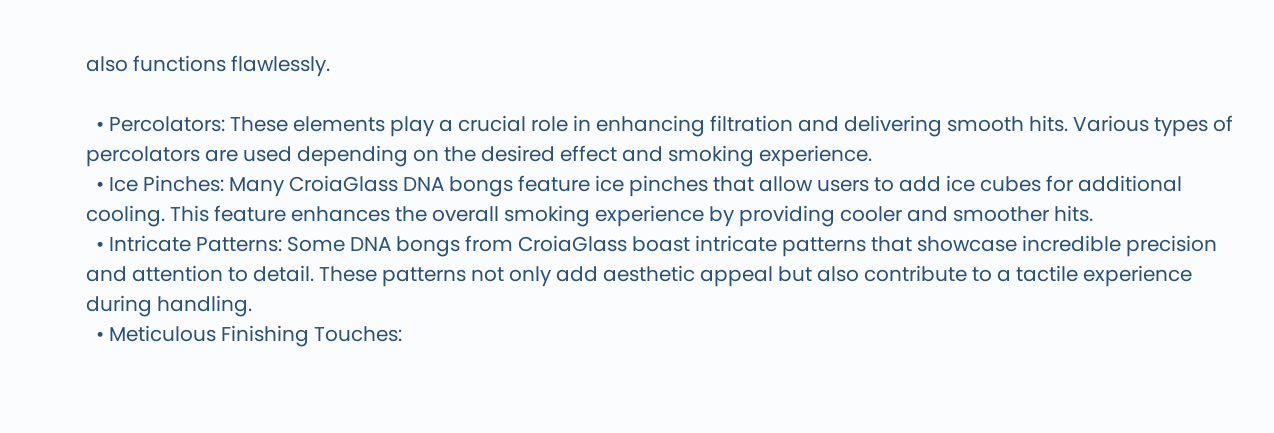also functions flawlessly.

  • Percolators: These elements play a crucial role in enhancing filtration and delivering smooth hits. Various types of percolators are used depending on the desired effect and smoking experience.
  • Ice Pinches: Many CroiaGlass DNA bongs feature ice pinches that allow users to add ice cubes for additional cooling. This feature enhances the overall smoking experience by providing cooler and smoother hits.
  • Intricate Patterns: Some DNA bongs from CroiaGlass boast intricate patterns that showcase incredible precision and attention to detail. These patterns not only add aesthetic appeal but also contribute to a tactile experience during handling.
  • Meticulous Finishing Touches: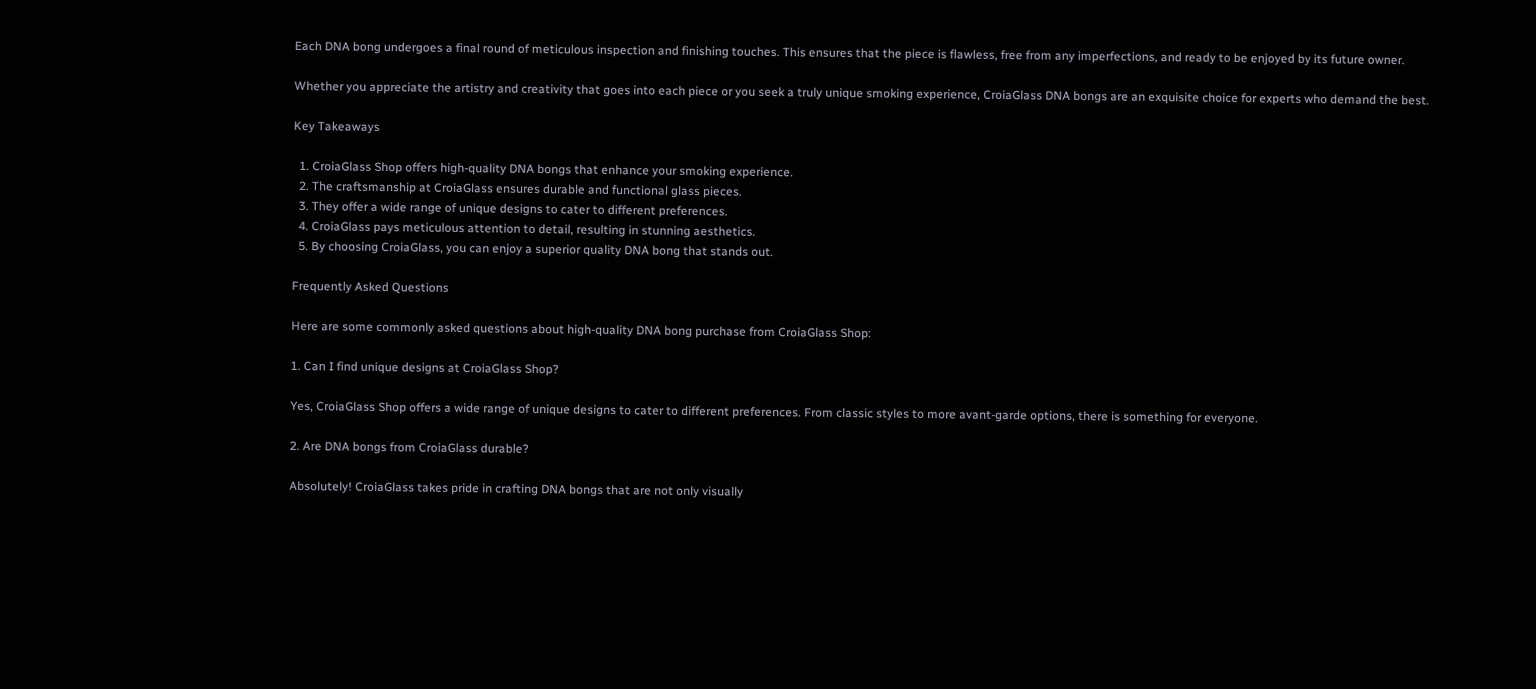Each DNA bong undergoes a final round of meticulous inspection and finishing touches. This ensures that the piece is flawless, free from any imperfections, and ready to be enjoyed by its future owner.

Whether you appreciate the artistry and creativity that goes into each piece or you seek a truly unique smoking experience, CroiaGlass DNA bongs are an exquisite choice for experts who demand the best.

Key Takeaways

  1. CroiaGlass Shop offers high-quality DNA bongs that enhance your smoking experience.
  2. The craftsmanship at CroiaGlass ensures durable and functional glass pieces.
  3. They offer a wide range of unique designs to cater to different preferences.
  4. CroiaGlass pays meticulous attention to detail, resulting in stunning aesthetics.
  5. By choosing CroiaGlass, you can enjoy a superior quality DNA bong that stands out.

Frequently Asked Questions

Here are some commonly asked questions about high-quality DNA bong purchase from CroiaGlass Shop:

1. Can I find unique designs at CroiaGlass Shop?

Yes, CroiaGlass Shop offers a wide range of unique designs to cater to different preferences. From classic styles to more avant-garde options, there is something for everyone.

2. Are DNA bongs from CroiaGlass durable?

Absolutely! CroiaGlass takes pride in crafting DNA bongs that are not only visually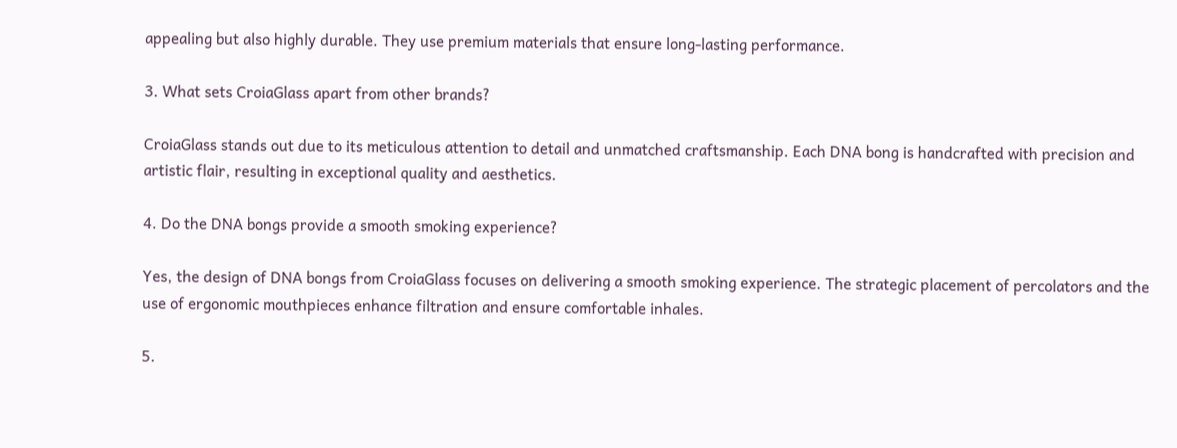appealing but also highly durable. They use premium materials that ensure long-lasting performance.

3. What sets CroiaGlass apart from other brands?

CroiaGlass stands out due to its meticulous attention to detail and unmatched craftsmanship. Each DNA bong is handcrafted with precision and artistic flair, resulting in exceptional quality and aesthetics.

4. Do the DNA bongs provide a smooth smoking experience?

Yes, the design of DNA bongs from CroiaGlass focuses on delivering a smooth smoking experience. The strategic placement of percolators and the use of ergonomic mouthpieces enhance filtration and ensure comfortable inhales.

5.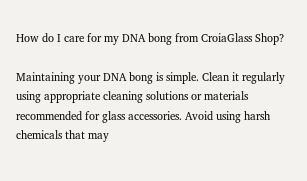How do I care for my DNA bong from CroiaGlass Shop?

Maintaining your DNA bong is simple. Clean it regularly using appropriate cleaning solutions or materials recommended for glass accessories. Avoid using harsh chemicals that may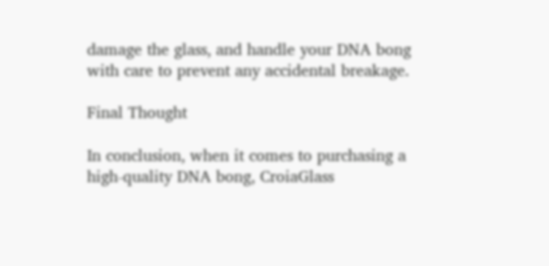damage the glass, and handle your DNA bong with care to prevent any accidental breakage.

Final Thought

In conclusion, when it comes to purchasing a high-quality DNA bong, CroiaGlass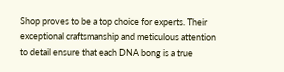Shop proves to be a top choice for experts. Their exceptional craftsmanship and meticulous attention to detail ensure that each DNA bong is a true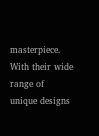masterpiece. With their wide range of unique designs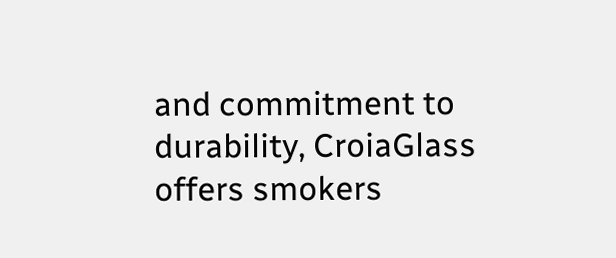and commitment to durability, CroiaGlass offers smokers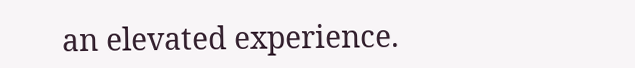an elevated experience.